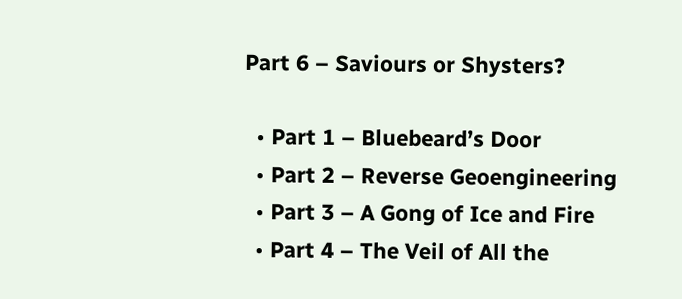Part 6 – Saviours or Shysters?

  • Part 1 – Bluebeard’s Door
  • Part 2 – Reverse Geoengineering
  • Part 3 – A Gong of Ice and Fire
  • Part 4 – The Veil of All the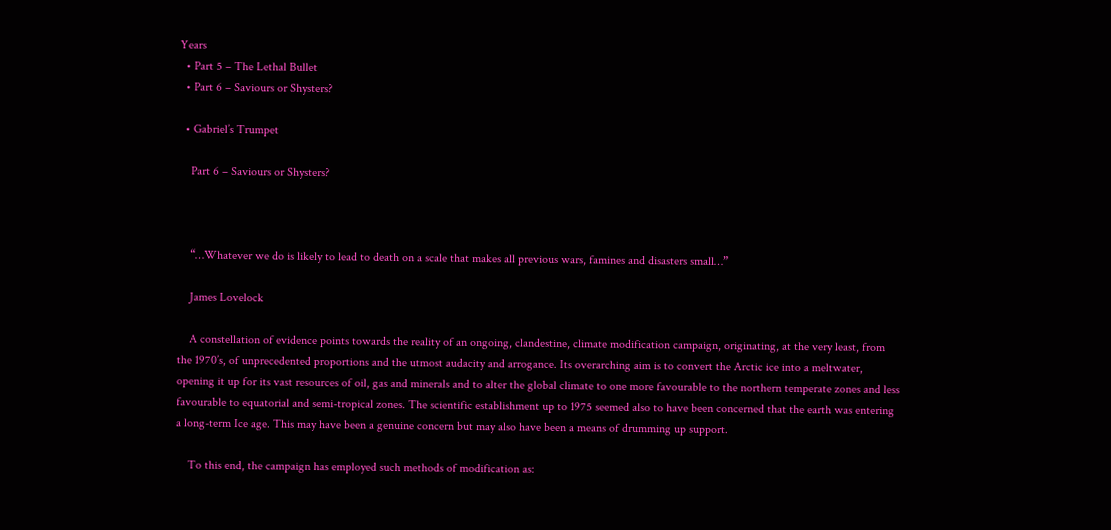Years
  • Part 5 – The Lethal Bullet
  • Part 6 – Saviours or Shysters?

  • Gabriel’s Trumpet

    Part 6 – Saviours or Shysters?



    “…Whatever we do is likely to lead to death on a scale that makes all previous wars, famines and disasters small…”

    James Lovelock

    A constellation of evidence points towards the reality of an ongoing, clandestine, climate modification campaign, originating, at the very least, from the 1970’s, of unprecedented proportions and the utmost audacity and arrogance. Its overarching aim is to convert the Arctic ice into a meltwater, opening it up for its vast resources of oil, gas and minerals and to alter the global climate to one more favourable to the northern temperate zones and less favourable to equatorial and semi-tropical zones. The scientific establishment up to 1975 seemed also to have been concerned that the earth was entering a long-term Ice age. This may have been a genuine concern but may also have been a means of drumming up support.

    To this end, the campaign has employed such methods of modification as: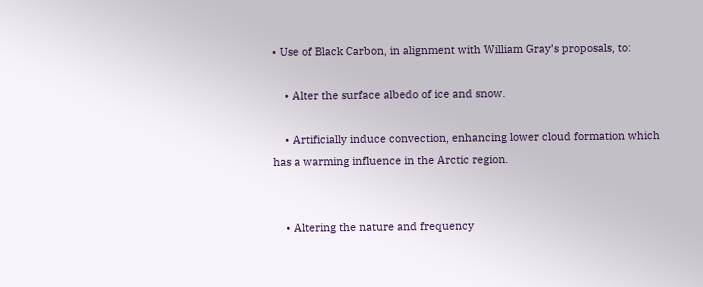• Use of Black Carbon, in alignment with William Gray’s proposals, to:

    • Alter the surface albedo of ice and snow.

    • Artificially induce convection, enhancing lower cloud formation which has a warming influence in the Arctic region.


    • Altering the nature and frequency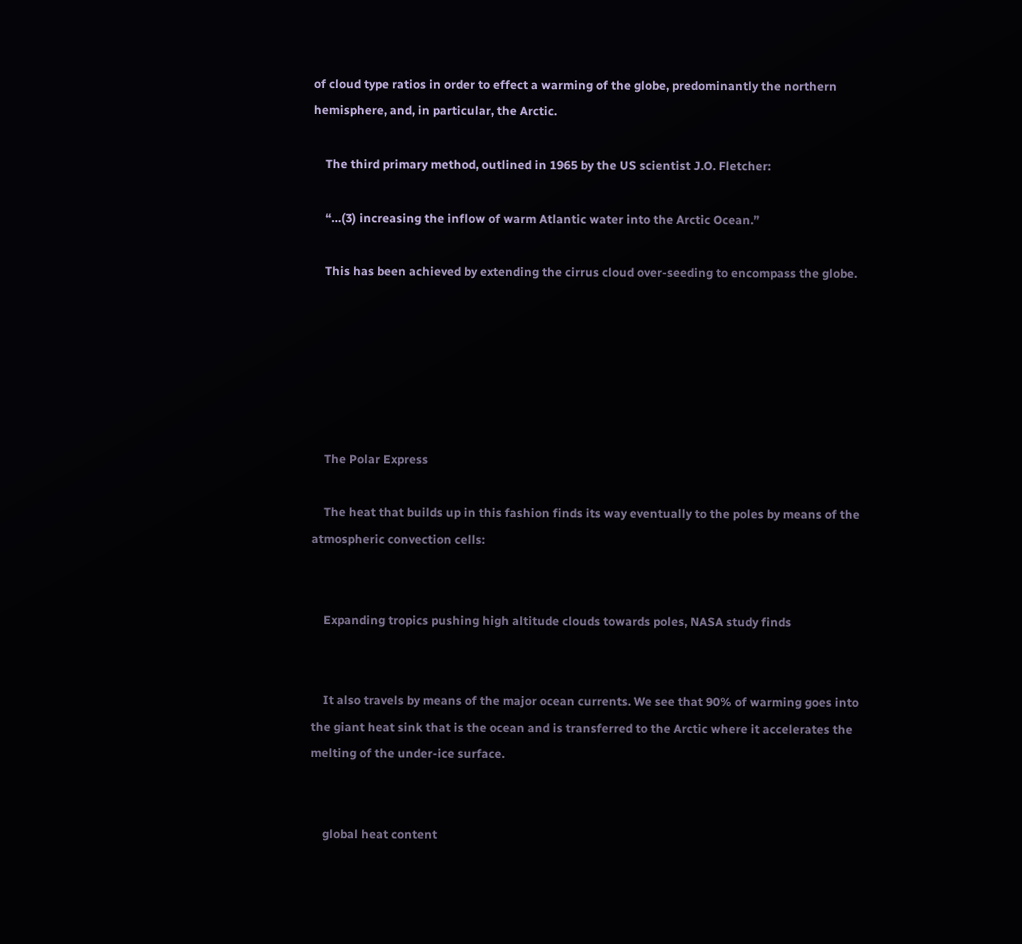of cloud type ratios in order to effect a warming of the globe, predominantly the northern hemisphere, and, in particular, the Arctic.

    The third primary method, outlined in 1965 by the US scientist J.O. Fletcher:

    “…(3) increasing the inflow of warm Atlantic water into the Arctic Ocean.”

    This has been achieved by extending the cirrus cloud over-seeding to encompass the globe.






    The Polar Express

    The heat that builds up in this fashion finds its way eventually to the poles by means of the atmospheric convection cells:


    Expanding tropics pushing high altitude clouds towards poles, NASA study finds


    It also travels by means of the major ocean currents. We see that 90% of warming goes into the giant heat sink that is the ocean and is transferred to the Arctic where it accelerates the melting of the under-ice surface.


    global heat content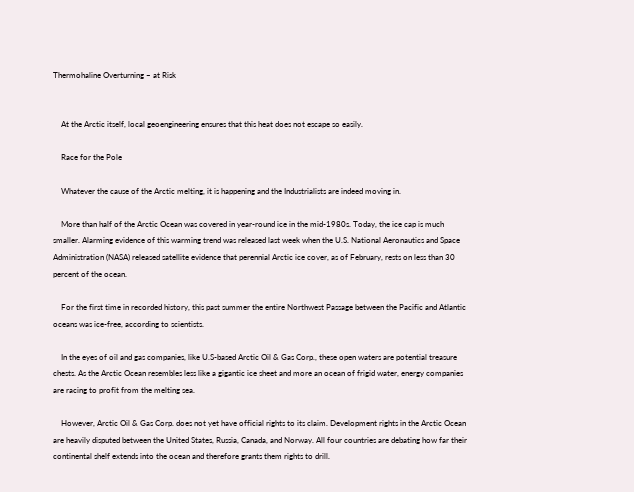Thermohaline Overturning – at Risk


    At the Arctic itself, local geoengineering ensures that this heat does not escape so easily.

    Race for the Pole

    Whatever the cause of the Arctic melting, it is happening and the Industrialists are indeed moving in.

    More than half of the Arctic Ocean was covered in year-round ice in the mid-1980s. Today, the ice cap is much smaller. Alarming evidence of this warming trend was released last week when the U.S. National Aeronautics and Space Administration (NASA) released satellite evidence that perennial Arctic ice cover, as of February, rests on less than 30 percent of the ocean.

    For the first time in recorded history, this past summer the entire Northwest Passage between the Pacific and Atlantic oceans was ice-free, according to scientists.

    In the eyes of oil and gas companies, like U.S-based Arctic Oil & Gas Corp., these open waters are potential treasure chests. As the Arctic Ocean resembles less like a gigantic ice sheet and more an ocean of frigid water, energy companies are racing to profit from the melting sea.

    However, Arctic Oil & Gas Corp. does not yet have official rights to its claim. Development rights in the Arctic Ocean are heavily disputed between the United States, Russia, Canada, and Norway. All four countries are debating how far their continental shelf extends into the ocean and therefore grants them rights to drill.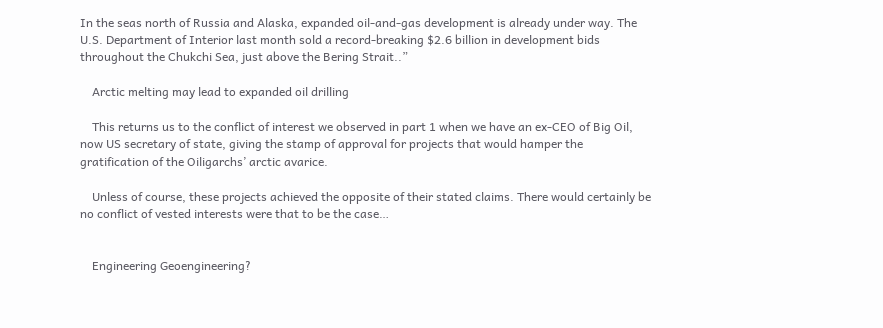In the seas north of Russia and Alaska, expanded oil-and-gas development is already under way. The U.S. Department of Interior last month sold a record-breaking $2.6 billion in development bids throughout the Chukchi Sea, just above the Bering Strait..”

    Arctic melting may lead to expanded oil drilling

    This returns us to the conflict of interest we observed in part 1 when we have an ex-CEO of Big Oil, now US secretary of state, giving the stamp of approval for projects that would hamper the gratification of the Oiligarchs’ arctic avarice.

    Unless of course, these projects achieved the opposite of their stated claims. There would certainly be no conflict of vested interests were that to be the case…


    Engineering Geoengineering?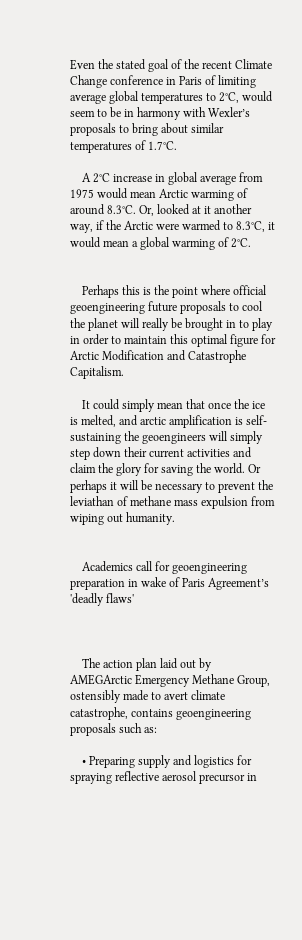Even the stated goal of the recent Climate Change conference in Paris of limiting average global temperatures to 2°C, would seem to be in harmony with Wexler’s proposals to bring about similar temperatures of 1.7°C.

    A 2°C increase in global average from 1975 would mean Arctic warming of around 8.3°C. Or, looked at it another way, if the Arctic were warmed to 8.3°C, it would mean a global warming of 2°C.


    Perhaps this is the point where official geoengineering future proposals to cool the planet will really be brought in to play in order to maintain this optimal figure for Arctic Modification and Catastrophe Capitalism.

    It could simply mean that once the ice is melted, and arctic amplification is self-sustaining the geoengineers will simply step down their current activities and claim the glory for saving the world. Or perhaps it will be necessary to prevent the leviathan of methane mass expulsion from wiping out humanity.


    Academics call for geoengineering preparation in wake of Paris Agreement’s 'deadly flaws'



    The action plan laid out by AMEGArctic Emergency Methane Group, ostensibly made to avert climate catastrophe, contains geoengineering proposals such as:

    • Preparing supply and logistics for spraying reflective aerosol precursor in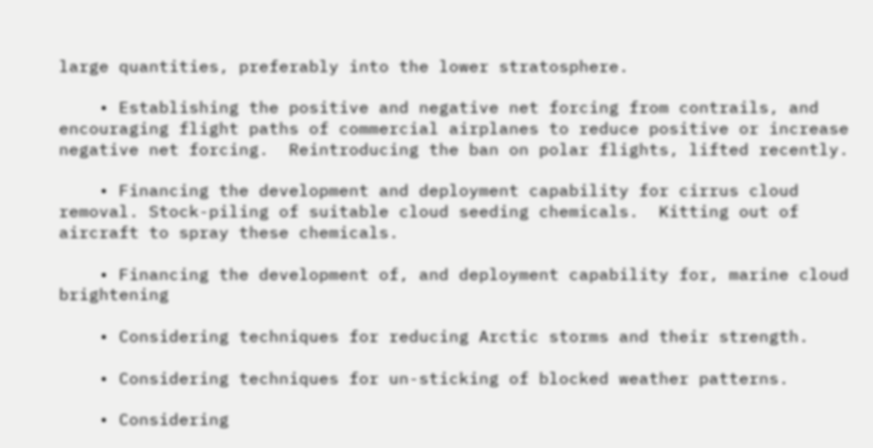large quantities, preferably into the lower stratosphere.

    • Establishing the positive and negative net forcing from contrails, and encouraging flight paths of commercial airplanes to reduce positive or increase negative net forcing.  Reintroducing the ban on polar flights, lifted recently.

    • Financing the development and deployment capability for cirrus cloud removal. Stock-piling of suitable cloud seeding chemicals.  Kitting out of aircraft to spray these chemicals.

    • Financing the development of, and deployment capability for, marine cloud brightening

    • Considering techniques for reducing Arctic storms and their strength.

    • Considering techniques for un-sticking of blocked weather patterns.

    • Considering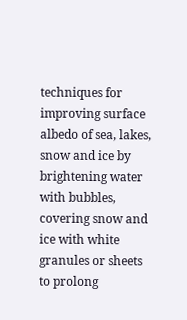techniques for improving surface albedo of sea, lakes, snow and ice by brightening water with bubbles, covering snow and ice with white granules or sheets to prolong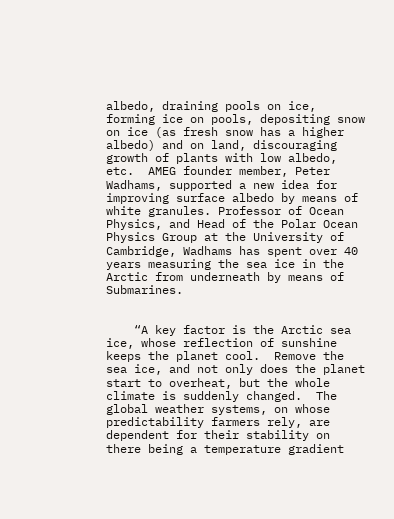albedo, draining pools on ice, forming ice on pools, depositing snow on ice (as fresh snow has a higher albedo) and on land, discouraging growth of plants with low albedo, etc.  AMEG founder member, Peter Wadhams, supported a new idea for improving surface albedo by means of white granules. Professor of Ocean Physics, and Head of the Polar Ocean Physics Group at the University of Cambridge, Wadhams has spent over 40 years measuring the sea ice in the Arctic from underneath by means of Submarines.


    “A key factor is the Arctic sea ice, whose reflection of sunshine keeps the planet cool.  Remove the sea ice, and not only does the planet start to overheat, but the whole climate is suddenly changed.  The global weather systems, on whose predictability farmers rely, are dependent for their stability on there being a temperature gradient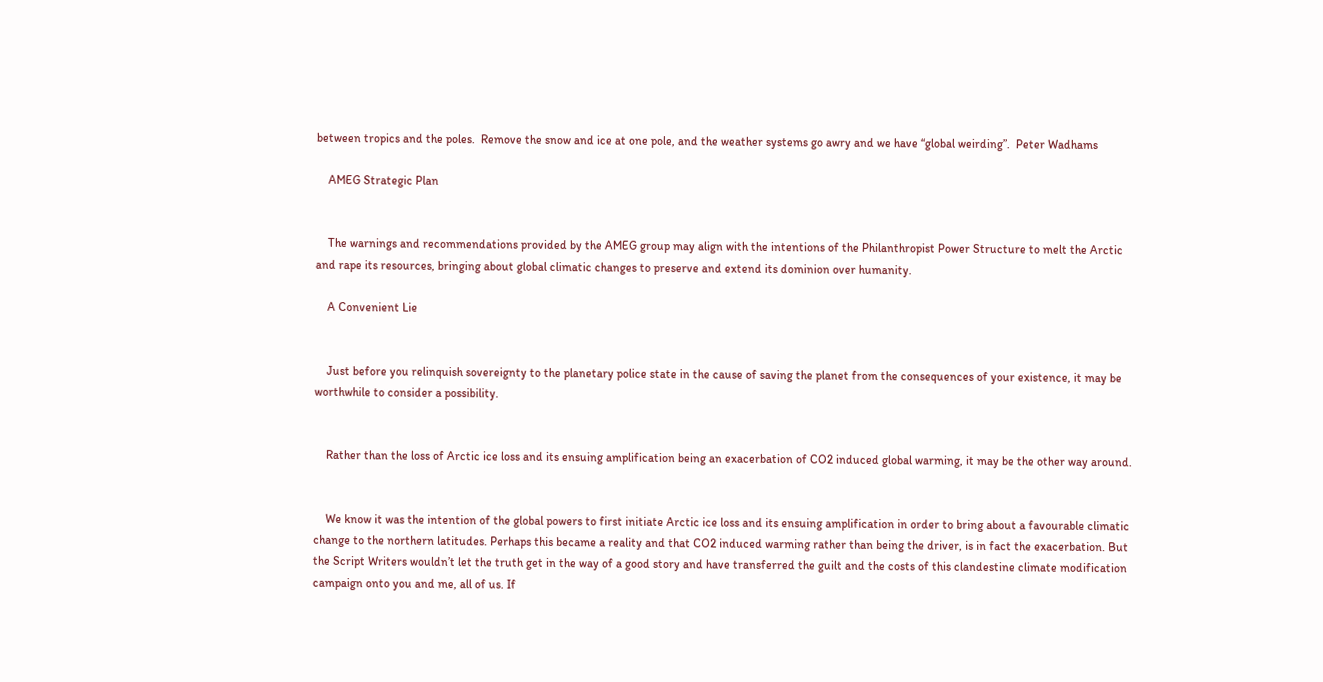between tropics and the poles.  Remove the snow and ice at one pole, and the weather systems go awry and we have “global weirding”.  Peter Wadhams

    AMEG Strategic Plan


    The warnings and recommendations provided by the AMEG group may align with the intentions of the Philanthropist Power Structure to melt the Arctic and rape its resources, bringing about global climatic changes to preserve and extend its dominion over humanity.

    A Convenient Lie


    Just before you relinquish sovereignty to the planetary police state in the cause of saving the planet from the consequences of your existence, it may be worthwhile to consider a possibility.


    Rather than the loss of Arctic ice loss and its ensuing amplification being an exacerbation of CO2 induced global warming, it may be the other way around.


    We know it was the intention of the global powers to first initiate Arctic ice loss and its ensuing amplification in order to bring about a favourable climatic change to the northern latitudes. Perhaps this became a reality and that CO2 induced warming rather than being the driver, is in fact the exacerbation. But the Script Writers wouldn’t let the truth get in the way of a good story and have transferred the guilt and the costs of this clandestine climate modification campaign onto you and me, all of us. If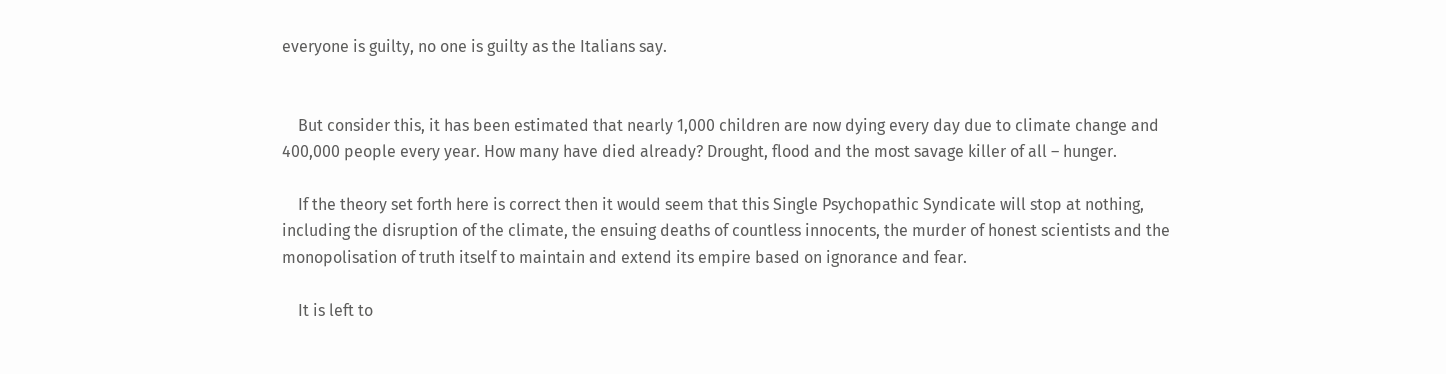everyone is guilty, no one is guilty as the Italians say.


    But consider this, it has been estimated that nearly 1,000 children are now dying every day due to climate change and 400,000 people every year. How many have died already? Drought, flood and the most savage killer of all – hunger.

    If the theory set forth here is correct then it would seem that this Single Psychopathic Syndicate will stop at nothing, including the disruption of the climate, the ensuing deaths of countless innocents, the murder of honest scientists and the monopolisation of truth itself to maintain and extend its empire based on ignorance and fear.

    It is left to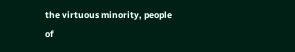the virtuous minority, people of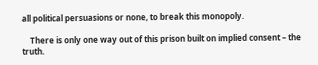all political persuasions or none, to break this monopoly.

    There is only one way out of this prison built on implied consent – the truth.